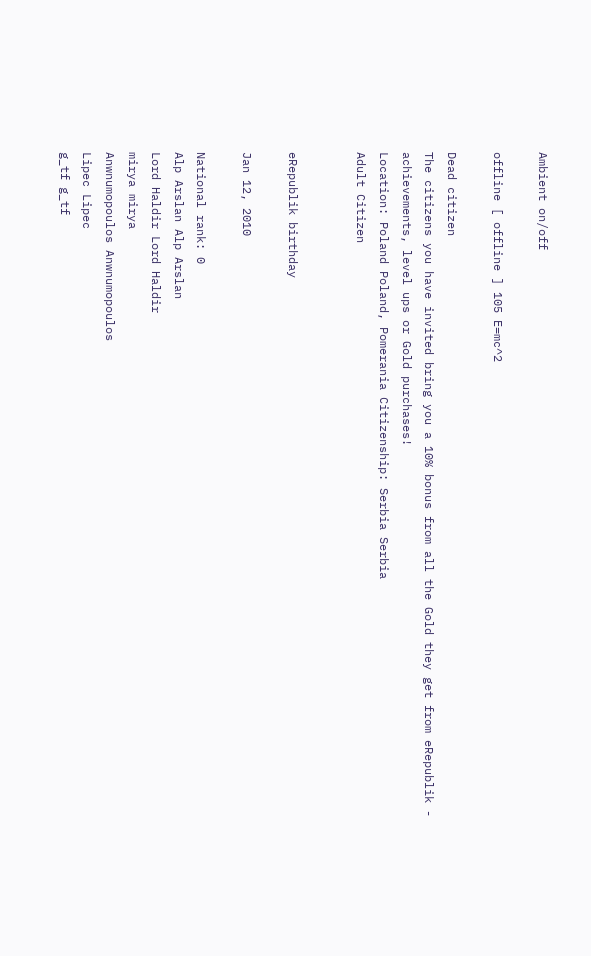Ambient on/off

offline [ offline ] 105 E=mc^2

Dead citizen
The citizens you have invited bring you a 10% bonus from all the Gold they get from eRepublik - achievements, level ups or Gold purchases!
Location: Poland Poland, Pomerania Citizenship: Serbia Serbia
Adult Citizen


eRepublik birthday

Jan 12, 2010

National rank: 0
Alp Arslan Alp Arslan
Lord Haldir Lord Haldir
mirya mirya
Anwnumopoulos Anwnumopoulos
Lipec Lipec
g_tf g_tf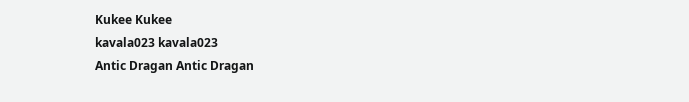Kukee Kukee
kavala023 kavala023
Antic Dragan Antic Dragan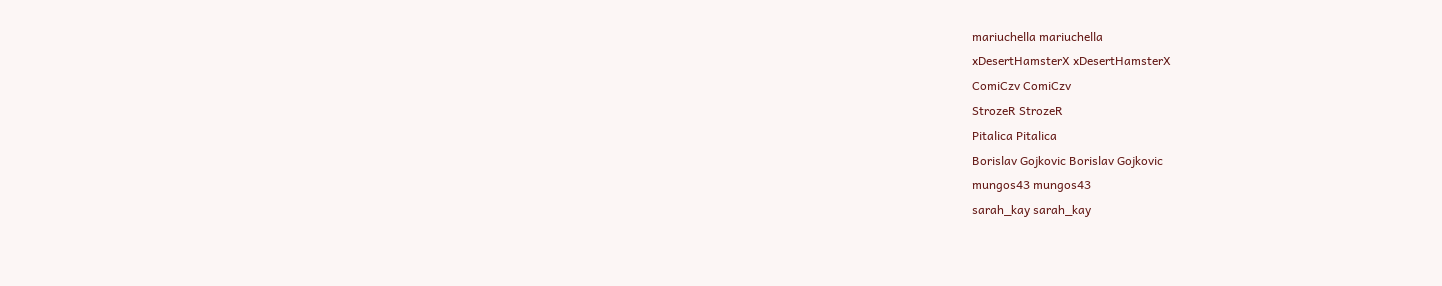mariuchella mariuchella
xDesertHamsterX xDesertHamsterX
ComiCzv ComiCzv
StrozeR StrozeR
Pitalica Pitalica
Borislav Gojkovic Borislav Gojkovic
mungos43 mungos43
sarah_kay sarah_kay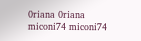0riana 0riana
miconi74 miconi74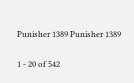Punisher 1389 Punisher 1389

1 - 20 of 542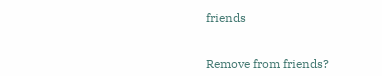friends


Remove from friends?